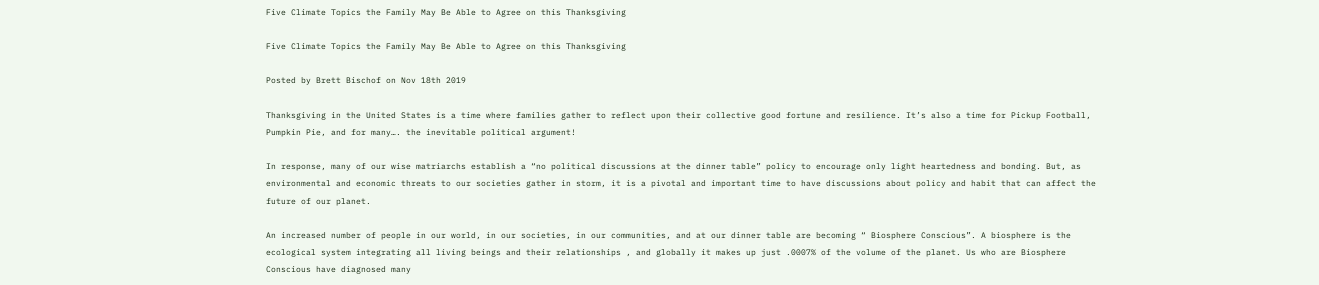Five Climate Topics the Family May Be Able to Agree on this Thanksgiving

Five Climate Topics the Family May Be Able to Agree on this Thanksgiving

Posted by Brett Bischof on Nov 18th 2019

Thanksgiving in the United States is a time where families gather to reflect upon their collective good fortune and resilience. It’s also a time for Pickup Football, Pumpkin Pie, and for many…. the inevitable political argument!

In response, many of our wise matriarchs establish a “no political discussions at the dinner table” policy to encourage only light heartedness and bonding. But, as environmental and economic threats to our societies gather in storm, it is a pivotal and important time to have discussions about policy and habit that can affect the future of our planet.

An increased number of people in our world, in our societies, in our communities, and at our dinner table are becoming “ Biosphere Conscious”. A biosphere is the ecological system integrating all living beings and their relationships , and globally it makes up just .0007% of the volume of the planet. Us who are Biosphere Conscious have diagnosed many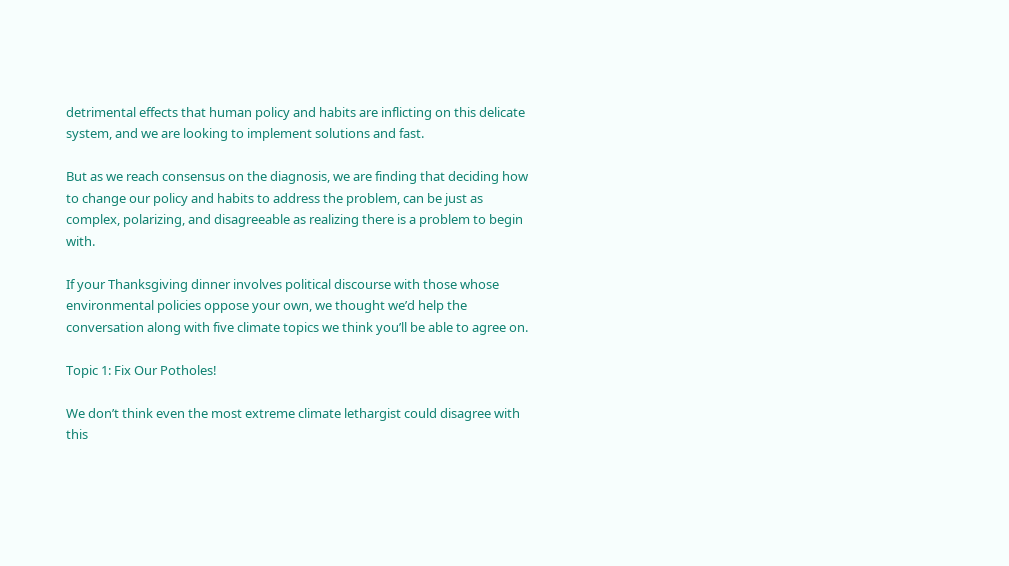detrimental effects that human policy and habits are inflicting on this delicate system, and we are looking to implement solutions and fast.

But as we reach consensus on the diagnosis, we are finding that deciding how to change our policy and habits to address the problem, can be just as complex, polarizing, and disagreeable as realizing there is a problem to begin with.

If your Thanksgiving dinner involves political discourse with those whose environmental policies oppose your own, we thought we’d help the conversation along with five climate topics we think you’ll be able to agree on.

Topic 1: Fix Our Potholes!

We don’t think even the most extreme climate lethargist could disagree with this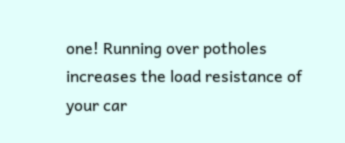one! Running over potholes increases the load resistance of your car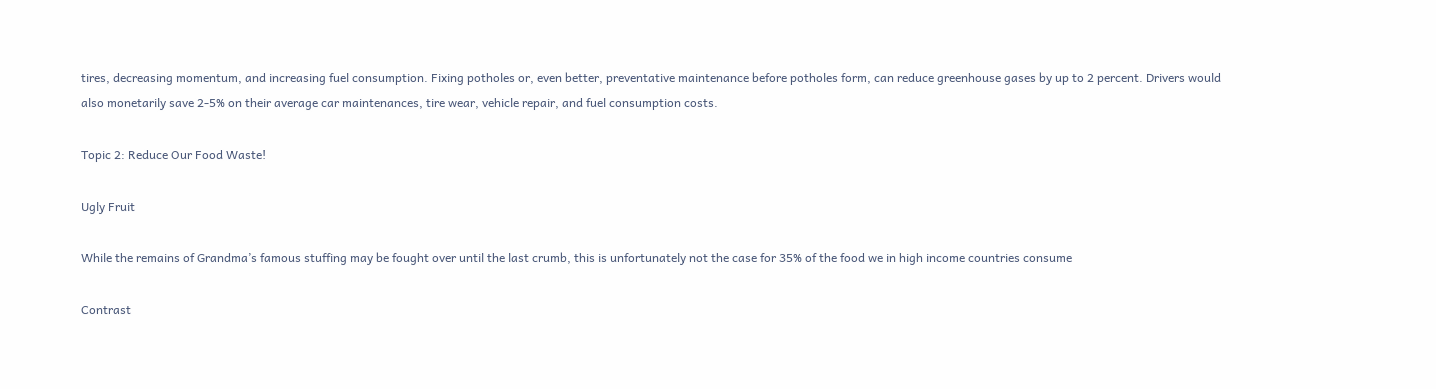tires, decreasing momentum, and increasing fuel consumption. Fixing potholes or, even better, preventative maintenance before potholes form, can reduce greenhouse gases by up to 2 percent. Drivers would also monetarily save 2-5% on their average car maintenances, tire wear, vehicle repair, and fuel consumption costs.

Topic 2: Reduce Our Food Waste!

Ugly Fruit

While the remains of Grandma’s famous stuffing may be fought over until the last crumb, this is unfortunately not the case for 35% of the food we in high income countries consume

Contrast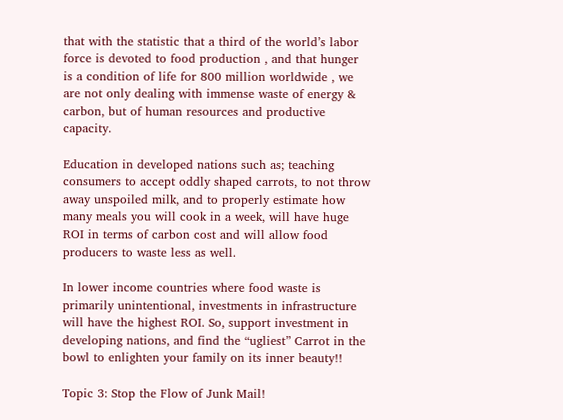that with the statistic that a third of the world’s labor force is devoted to food production , and that hunger is a condition of life for 800 million worldwide , we are not only dealing with immense waste of energy & carbon, but of human resources and productive capacity.

Education in developed nations such as; teaching consumers to accept oddly shaped carrots, to not throw away unspoiled milk, and to properly estimate how many meals you will cook in a week, will have huge ROI in terms of carbon cost and will allow food producers to waste less as well.

In lower income countries where food waste is primarily unintentional, investments in infrastructure will have the highest ROI. So, support investment in developing nations, and find the “ugliest” Carrot in the bowl to enlighten your family on its inner beauty!!

Topic 3: Stop the Flow of Junk Mail!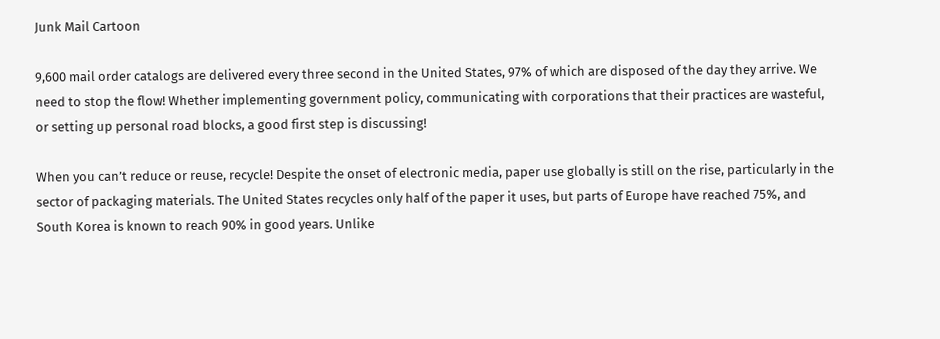Junk Mail Cartoon

9,600 mail order catalogs are delivered every three second in the United States, 97% of which are disposed of the day they arrive. We need to stop the flow! Whether implementing government policy, communicating with corporations that their practices are wasteful, or setting up personal road blocks, a good first step is discussing!

When you can’t reduce or reuse, recycle! Despite the onset of electronic media, paper use globally is still on the rise, particularly in the sector of packaging materials. The United States recycles only half of the paper it uses, but parts of Europe have reached 75%, and South Korea is known to reach 90% in good years. Unlike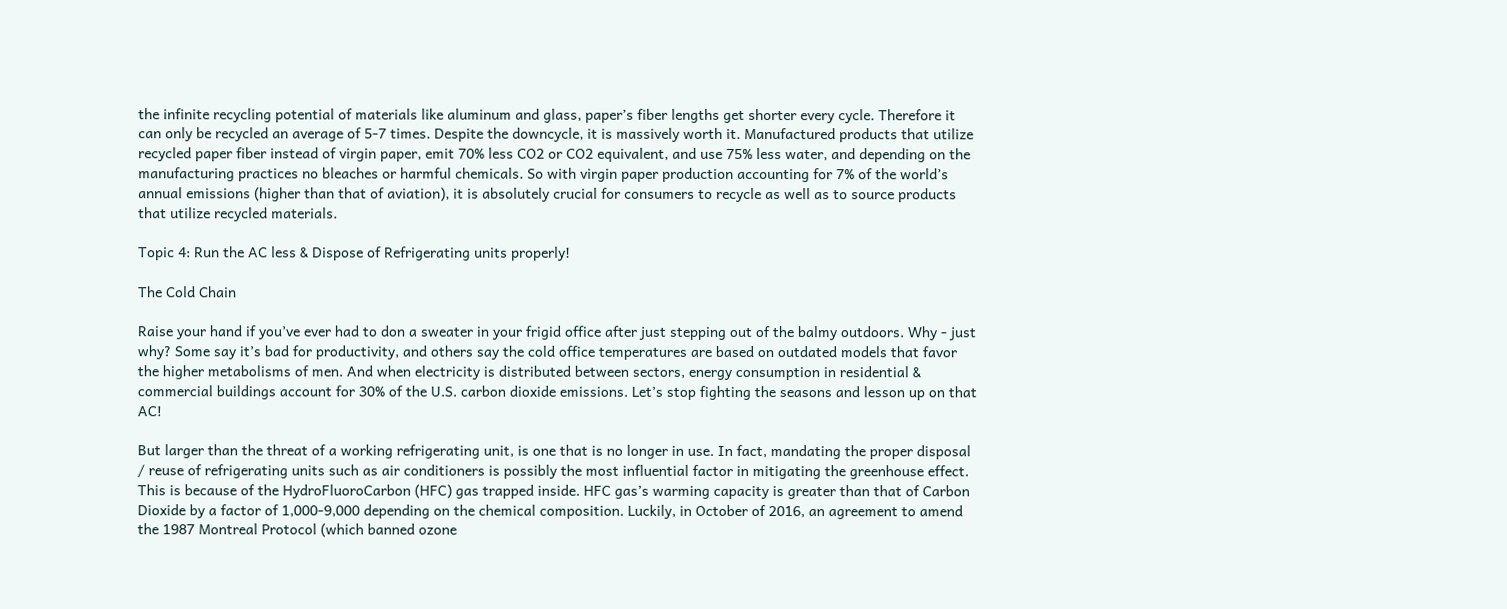the infinite recycling potential of materials like aluminum and glass, paper’s fiber lengths get shorter every cycle. Therefore it can only be recycled an average of 5-7 times. Despite the downcycle, it is massively worth it. Manufactured products that utilize recycled paper fiber instead of virgin paper, emit 70% less CO2 or CO2 equivalent, and use 75% less water, and depending on the manufacturing practices no bleaches or harmful chemicals. So with virgin paper production accounting for 7% of the world’s annual emissions (higher than that of aviation), it is absolutely crucial for consumers to recycle as well as to source products that utilize recycled materials.

Topic 4: Run the AC less & Dispose of Refrigerating units properly!

The Cold Chain

Raise your hand if you’ve ever had to don a sweater in your frigid office after just stepping out of the balmy outdoors. Why - just why? Some say it’s bad for productivity, and others say the cold office temperatures are based on outdated models that favor the higher metabolisms of men. And when electricity is distributed between sectors, energy consumption in residential & commercial buildings account for 30% of the U.S. carbon dioxide emissions. Let’s stop fighting the seasons and lesson up on that AC!

But larger than the threat of a working refrigerating unit, is one that is no longer in use. In fact, mandating the proper disposal / reuse of refrigerating units such as air conditioners is possibly the most influential factor in mitigating the greenhouse effect. This is because of the HydroFluoroCarbon (HFC) gas trapped inside. HFC gas’s warming capacity is greater than that of Carbon Dioxide by a factor of 1,000-9,000 depending on the chemical composition. Luckily, in October of 2016, an agreement to amend the 1987 Montreal Protocol (which banned ozone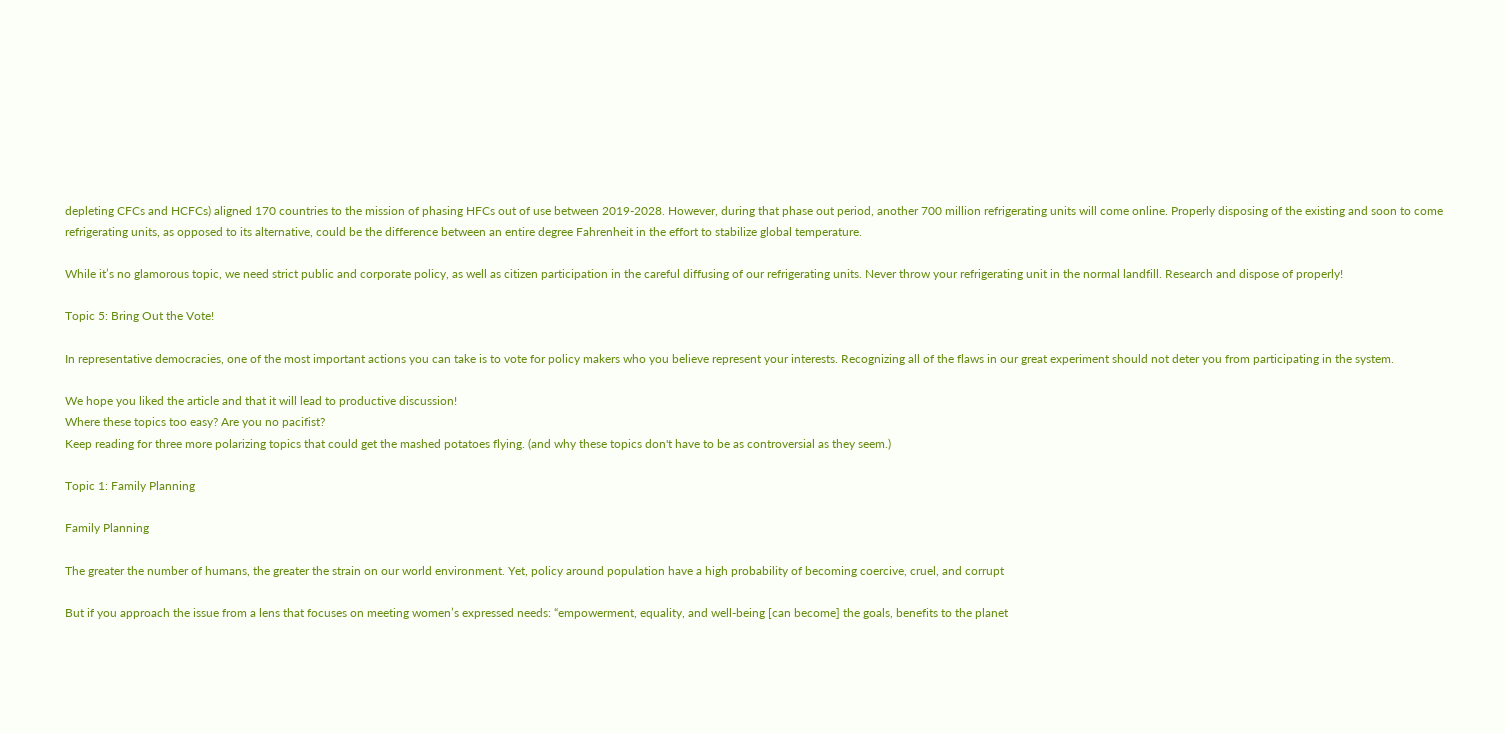depleting CFCs and HCFCs) aligned 170 countries to the mission of phasing HFCs out of use between 2019-2028. However, during that phase out period, another 700 million refrigerating units will come online. Properly disposing of the existing and soon to come refrigerating units, as opposed to its alternative, could be the difference between an entire degree Fahrenheit in the effort to stabilize global temperature.

While it’s no glamorous topic, we need strict public and corporate policy, as well as citizen participation in the careful diffusing of our refrigerating units. Never throw your refrigerating unit in the normal landfill. Research and dispose of properly!

Topic 5: Bring Out the Vote!

In representative democracies, one of the most important actions you can take is to vote for policy makers who you believe represent your interests. Recognizing all of the flaws in our great experiment should not deter you from participating in the system.

We hope you liked the article and that it will lead to productive discussion!
Where these topics too easy? Are you no pacifist?
Keep reading for three more polarizing topics that could get the mashed potatoes flying. (and why these topics don't have to be as controversial as they seem.)

Topic 1: Family Planning

Family Planning

The greater the number of humans, the greater the strain on our world environment. Yet, policy around population have a high probability of becoming coercive, cruel, and corrupt

But if you approach the issue from a lens that focuses on meeting women’s expressed needs: “empowerment, equality, and well-being [can become] the goals, benefits to the planet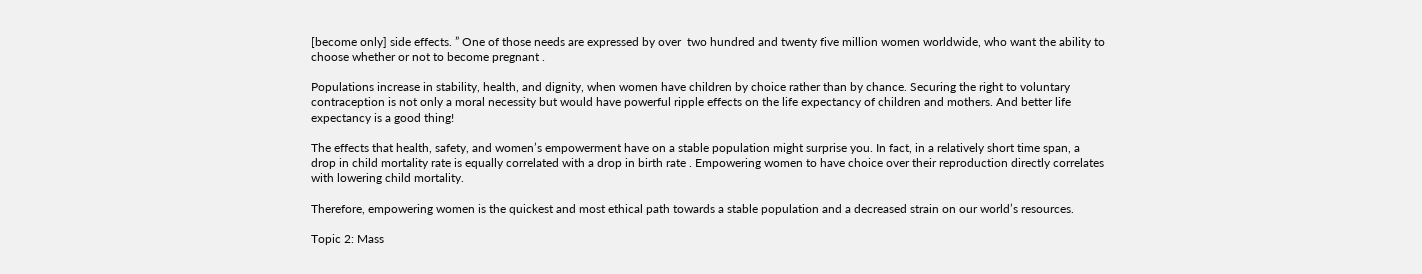[become only] side effects. ” One of those needs are expressed by over  two hundred and twenty five million women worldwide, who want the ability to choose whether or not to become pregnant .

Populations increase in stability, health, and dignity, when women have children by choice rather than by chance. Securing the right to voluntary contraception is not only a moral necessity but would have powerful ripple effects on the life expectancy of children and mothers. And better life expectancy is a good thing!

The effects that health, safety, and women’s empowerment have on a stable population might surprise you. In fact, in a relatively short time span, a drop in child mortality rate is equally correlated with a drop in birth rate . Empowering women to have choice over their reproduction directly correlates with lowering child mortality.

Therefore, empowering women is the quickest and most ethical path towards a stable population and a decreased strain on our world’s resources.

Topic 2: Mass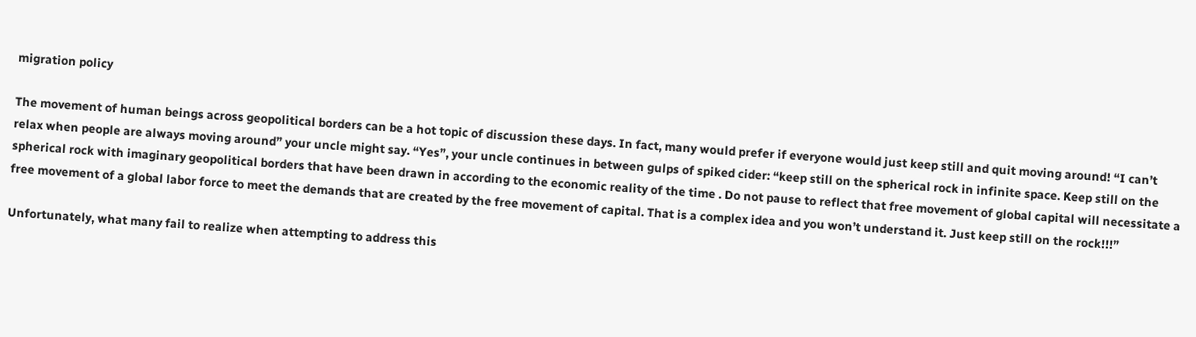migration policy

The movement of human beings across geopolitical borders can be a hot topic of discussion these days. In fact, many would prefer if everyone would just keep still and quit moving around! “I can’t relax when people are always moving around” your uncle might say. “Yes”, your uncle continues in between gulps of spiked cider: “keep still on the spherical rock in infinite space. Keep still on the spherical rock with imaginary geopolitical borders that have been drawn in according to the economic reality of the time . Do not pause to reflect that free movement of global capital will necessitate a free movement of a global labor force to meet the demands that are created by the free movement of capital. That is a complex idea and you won’t understand it. Just keep still on the rock!!!”

Unfortunately, what many fail to realize when attempting to address this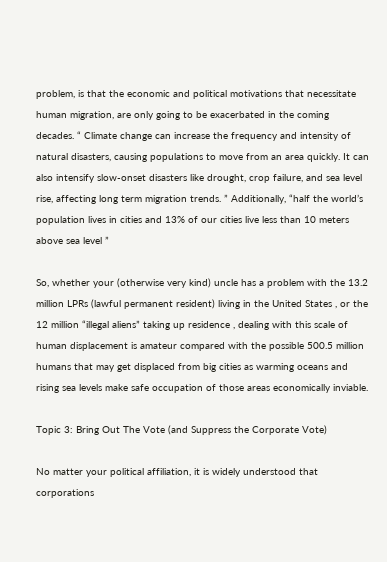problem, is that the economic and political motivations that necessitate human migration, are only going to be exacerbated in the coming decades. “ Climate change can increase the frequency and intensity of natural disasters, causing populations to move from an area quickly. It can also intensify slow-onset disasters like drought, crop failure, and sea level rise, affecting long term migration trends. ” Additionally, “half the world’s population lives in cities and 13% of our cities live less than 10 meters above sea level ”

So, whether your (otherwise very kind) uncle has a problem with the 13.2 million LPRs (lawful permanent resident) living in the United States , or the 12 million “illegal aliens” taking up residence , dealing with this scale of human displacement is amateur compared with the possible 500.5 million humans that may get displaced from big cities as warming oceans and rising sea levels make safe occupation of those areas economically inviable.

Topic 3: Bring Out The Vote (and Suppress the Corporate Vote)

No matter your political affiliation, it is widely understood that corporations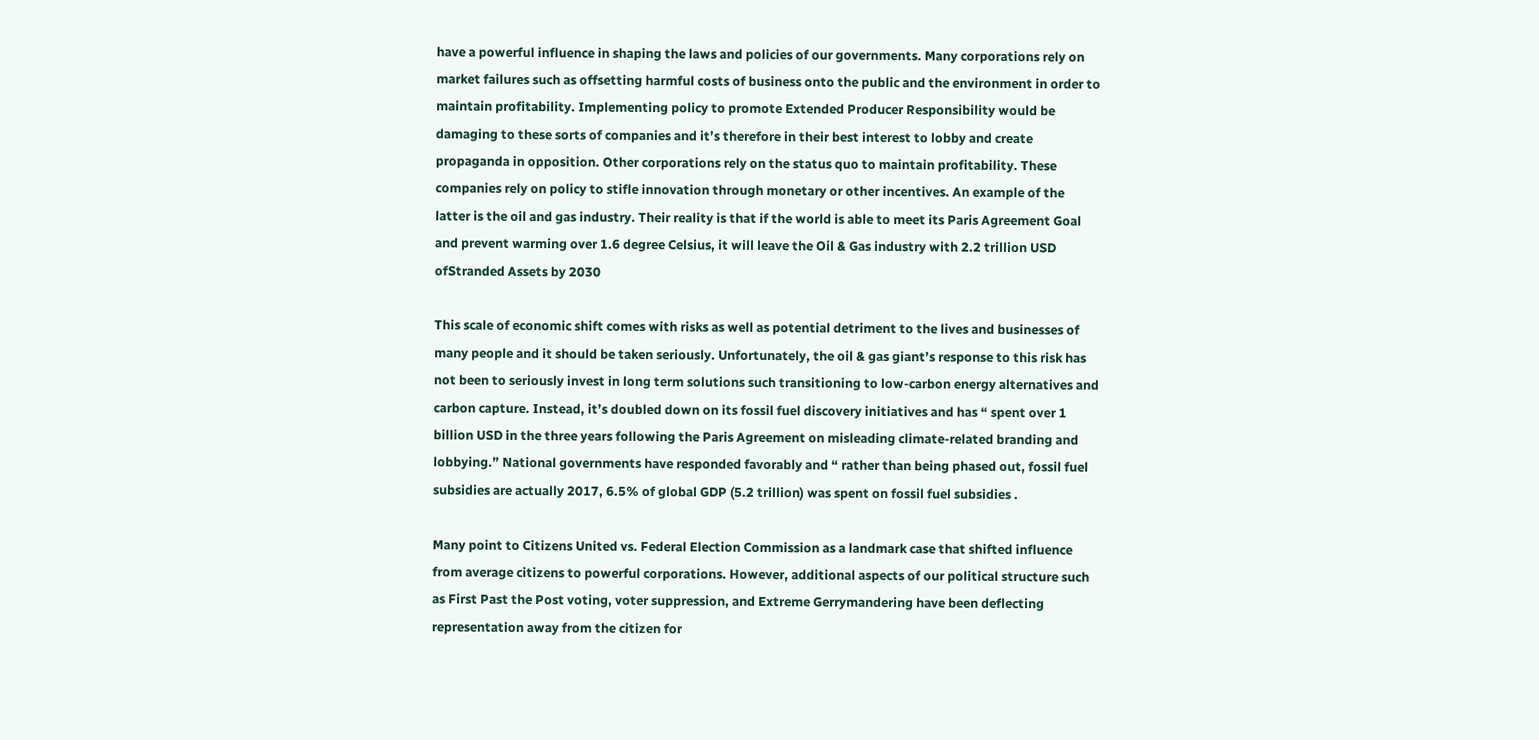have a powerful influence in shaping the laws and policies of our governments. Many corporations rely on market failures such as offsetting harmful costs of business onto the public and the environment in order to maintain profitability. Implementing policy to promote Extended Producer Responsibility would be damaging to these sorts of companies and it’s therefore in their best interest to lobby and create propaganda in opposition. Other corporations rely on the status quo to maintain profitability. These companies rely on policy to stifle innovation through monetary or other incentives. An example of the latter is the oil and gas industry. Their reality is that if the world is able to meet its Paris Agreement Goal and prevent warming over 1.6 degree Celsius, it will leave the Oil & Gas industry with 2.2 trillion USD ofStranded Assets by 2030

This scale of economic shift comes with risks as well as potential detriment to the lives and businesses of many people and it should be taken seriously. Unfortunately, the oil & gas giant’s response to this risk has not been to seriously invest in long term solutions such transitioning to low-carbon energy alternatives and carbon capture. Instead, it’s doubled down on its fossil fuel discovery initiatives and has “ spent over 1 billion USD in the three years following the Paris Agreement on misleading climate-related branding and lobbying.” National governments have responded favorably and “ rather than being phased out, fossil fuel subsidies are actually 2017, 6.5% of global GDP (5.2 trillion) was spent on fossil fuel subsidies .

Many point to Citizens United vs. Federal Election Commission as a landmark case that shifted influence from average citizens to powerful corporations. However, additional aspects of our political structure such as First Past the Post voting, voter suppression, and Extreme Gerrymandering have been deflecting representation away from the citizen for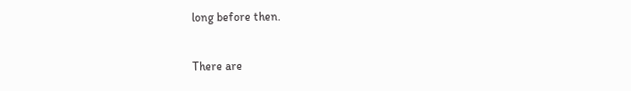long before then.

There are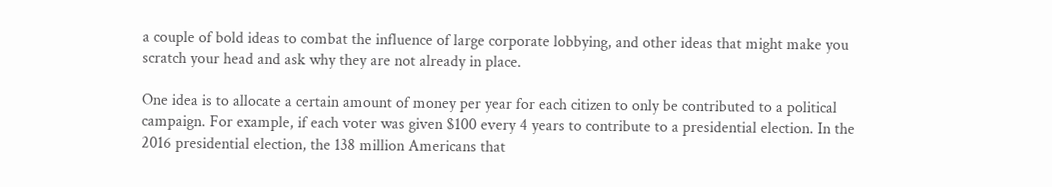a couple of bold ideas to combat the influence of large corporate lobbying, and other ideas that might make you scratch your head and ask why they are not already in place.

One idea is to allocate a certain amount of money per year for each citizen to only be contributed to a political campaign. For example, if each voter was given $100 every 4 years to contribute to a presidential election. In the 2016 presidential election, the 138 million Americans that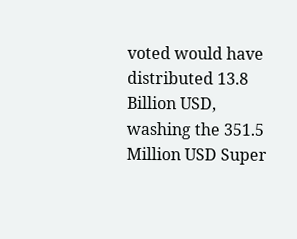voted would have distributed 13.8 Billion USD, washing the 351.5 Million USD Super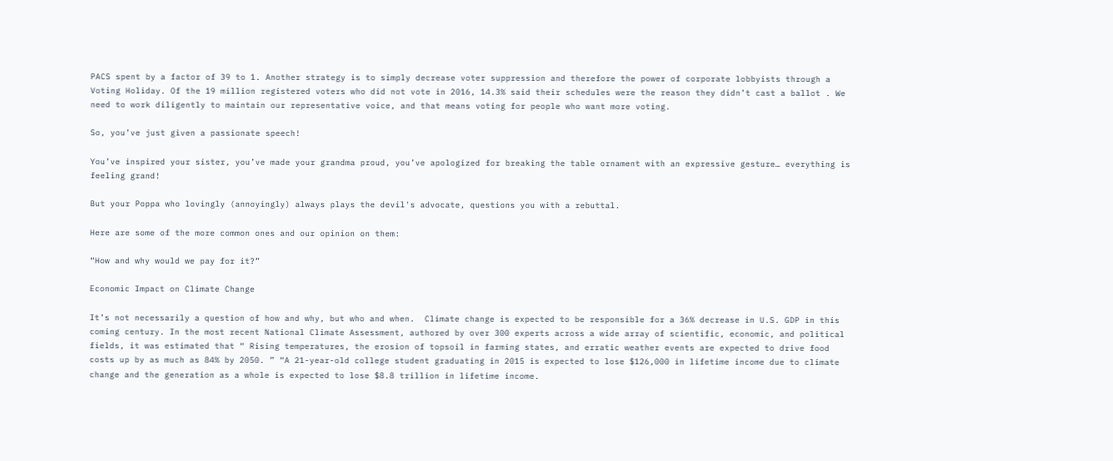PACS spent by a factor of 39 to 1. Another strategy is to simply decrease voter suppression and therefore the power of corporate lobbyists through a Voting Holiday. Of the 19 million registered voters who did not vote in 2016, 14.3% said their schedules were the reason they didn’t cast a ballot . We need to work diligently to maintain our representative voice, and that means voting for people who want more voting.

So, you’ve just given a passionate speech!

You’ve inspired your sister, you’ve made your grandma proud, you’ve apologized for breaking the table ornament with an expressive gesture… everything is feeling grand!

But your Poppa who lovingly (annoyingly) always plays the devil's advocate, questions you with a rebuttal.

Here are some of the more common ones and our opinion on them:

“How and why would we pay for it?”

Economic Impact on Climate Change

It’s not necessarily a question of how and why, but who and when.  Climate change is expected to be responsible for a 36% decrease in U.S. GDP in this coming century. In the most recent National Climate Assessment, authored by over 300 experts across a wide array of scientific, economic, and political fields, it was estimated that “ Rising temperatures, the erosion of topsoil in farming states, and erratic weather events are expected to drive food costs up by as much as 84% by 2050. ” “A 21-year-old college student graduating in 2015 is expected to lose $126,000 in lifetime income due to climate change and the generation as a whole is expected to lose $8.8 trillion in lifetime income.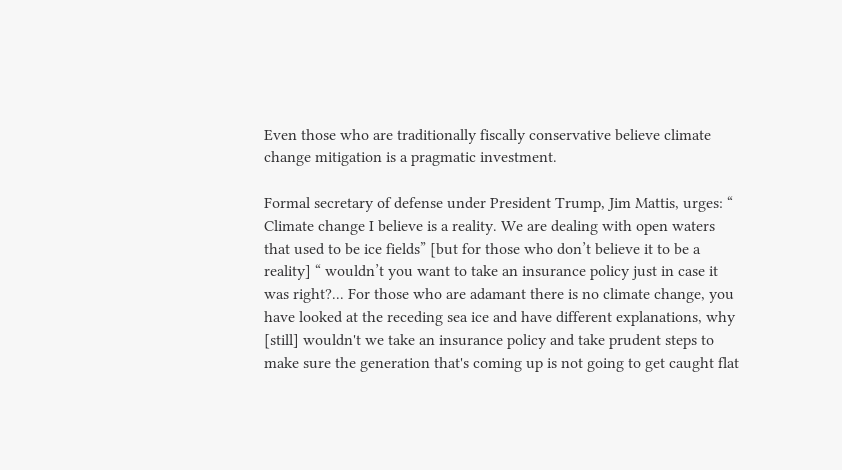Even those who are traditionally fiscally conservative believe climate change mitigation is a pragmatic investment.

Formal secretary of defense under President Trump, Jim Mattis, urges: “ Climate change I believe is a reality. We are dealing with open waters that used to be ice fields” [but for those who don’t believe it to be a reality] “ wouldn’t you want to take an insurance policy just in case it was right?... For those who are adamant there is no climate change, you have looked at the receding sea ice and have different explanations, why [still] wouldn't we take an insurance policy and take prudent steps to make sure the generation that's coming up is not going to get caught flat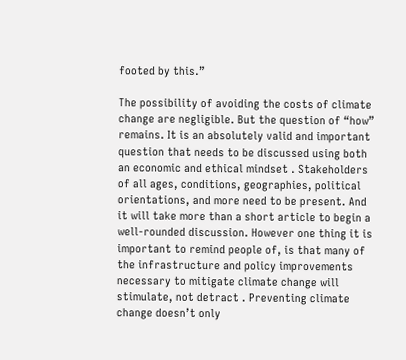footed by this.”

The possibility of avoiding the costs of climate change are negligible. But the question of “how” remains. It is an absolutely valid and important question that needs to be discussed using both an economic and ethical mindset . Stakeholders of all ages, conditions, geographies, political orientations, and more need to be present. And it will take more than a short article to begin a well-rounded discussion. However one thing it is important to remind people of, is that many of the infrastructure and policy improvements necessary to mitigate climate change will stimulate, not detract . Preventing climate change doesn’t only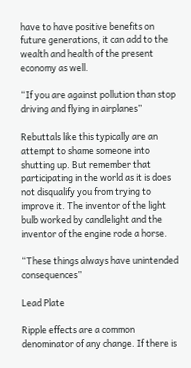have to have positive benefits on future generations, it can add to the wealth and health of the present economy as well.

“If you are against pollution than stop driving and flying in airplanes”

Rebuttals like this typically are an attempt to shame someone into shutting up. But remember that participating in the world as it is does not disqualify you from trying to improve it. The inventor of the light bulb worked by candlelight and the inventor of the engine rode a horse.

“These things always have unintended consequences”

Lead Plate

Ripple effects are a common denominator of any change. If there is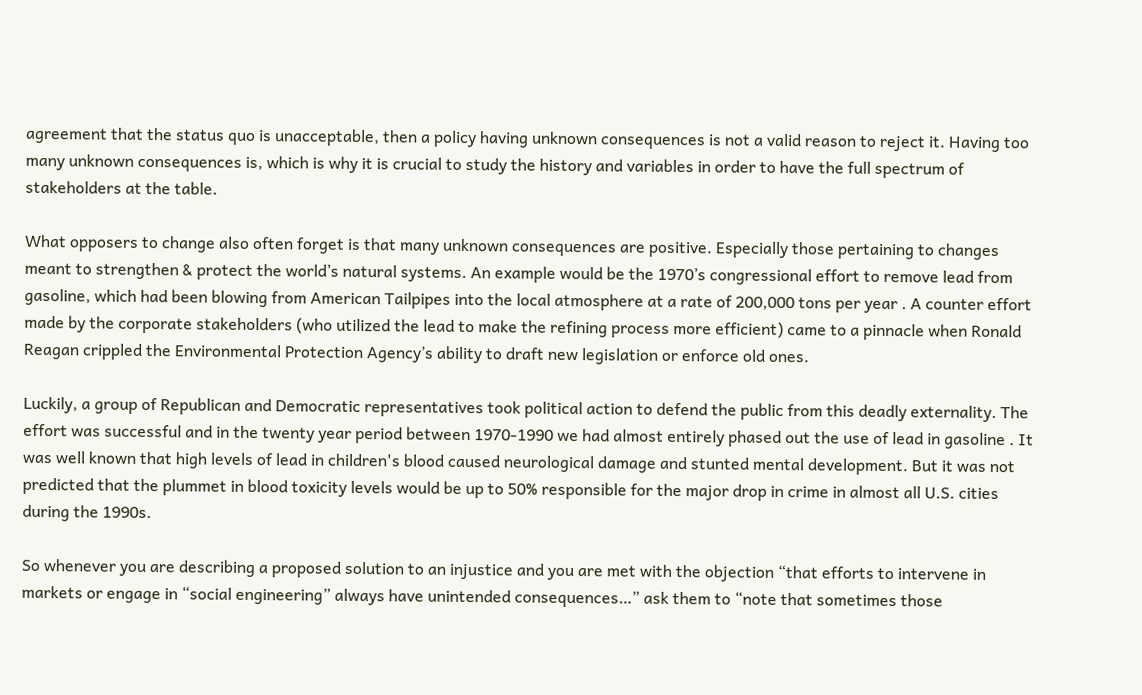agreement that the status quo is unacceptable, then a policy having unknown consequences is not a valid reason to reject it. Having too many unknown consequences is, which is why it is crucial to study the history and variables in order to have the full spectrum of stakeholders at the table.

What opposers to change also often forget is that many unknown consequences are positive. Especially those pertaining to changes meant to strengthen & protect the world’s natural systems. An example would be the 1970’s congressional effort to remove lead from gasoline, which had been blowing from American Tailpipes into the local atmosphere at a rate of 200,000 tons per year . A counter effort made by the corporate stakeholders (who utilized the lead to make the refining process more efficient) came to a pinnacle when Ronald Reagan crippled the Environmental Protection Agency’s ability to draft new legislation or enforce old ones.

Luckily, a group of Republican and Democratic representatives took political action to defend the public from this deadly externality. The effort was successful and in the twenty year period between 1970-1990 we had almost entirely phased out the use of lead in gasoline . It was well known that high levels of lead in children's blood caused neurological damage and stunted mental development. But it was not predicted that the plummet in blood toxicity levels would be up to 50% responsible for the major drop in crime in almost all U.S. cities during the 1990s.

So whenever you are describing a proposed solution to an injustice and you are met with the objection “that efforts to intervene in markets or engage in “social engineering” always have unintended consequences…” ask them to “note that sometimes those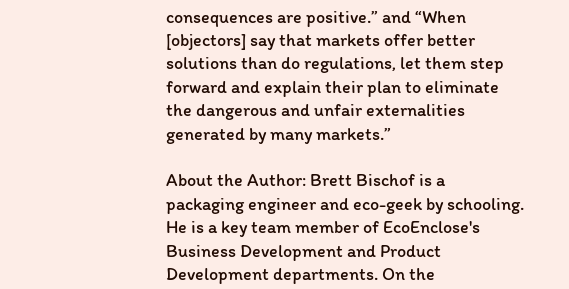consequences are positive.” and “When [objectors] say that markets offer better solutions than do regulations, let them step forward and explain their plan to eliminate the dangerous and unfair externalities generated by many markets.”

About the Author: Brett Bischof is a packaging engineer and eco-geek by schooling. He is a key team member of EcoEnclose's Business Development and Product Development departments. On the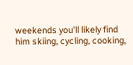weekends you'll likely find him skiing, cycling, cooking,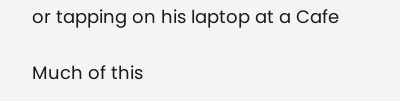or tapping on his laptop at a Cafe

Much of this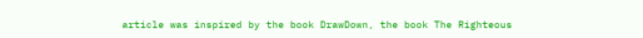article was inspired by the book DrawDown, the book The Righteous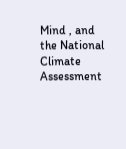Mind , and the National Climate Assessment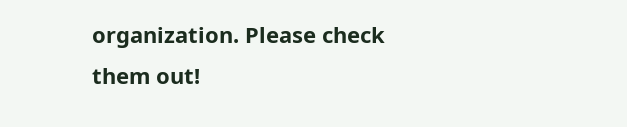organization. Please check them out!